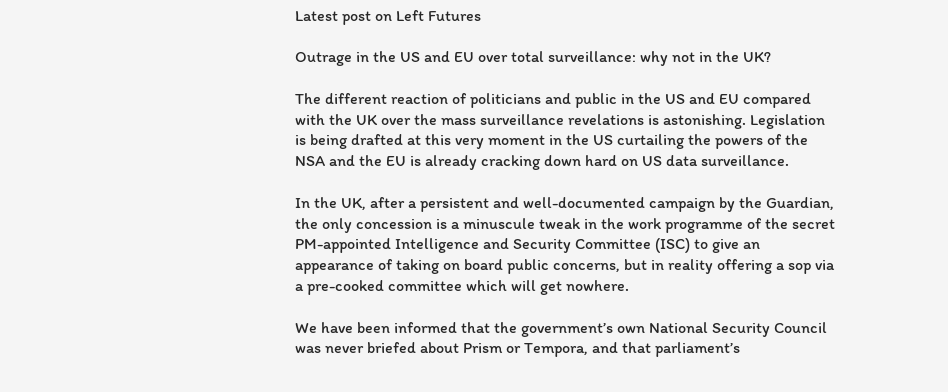Latest post on Left Futures

Outrage in the US and EU over total surveillance: why not in the UK?

The different reaction of politicians and public in the US and EU compared with the UK over the mass surveillance revelations is astonishing. Legislation is being drafted at this very moment in the US curtailing the powers of the NSA and the EU is already cracking down hard on US data surveillance.

In the UK, after a persistent and well-documented campaign by the Guardian, the only concession is a minuscule tweak in the work programme of the secret PM-appointed Intelligence and Security Committee (ISC) to give an appearance of taking on board public concerns, but in reality offering a sop via a pre-cooked committee which will get nowhere.

We have been informed that the government’s own National Security Council was never briefed about Prism or Tempora, and that parliament’s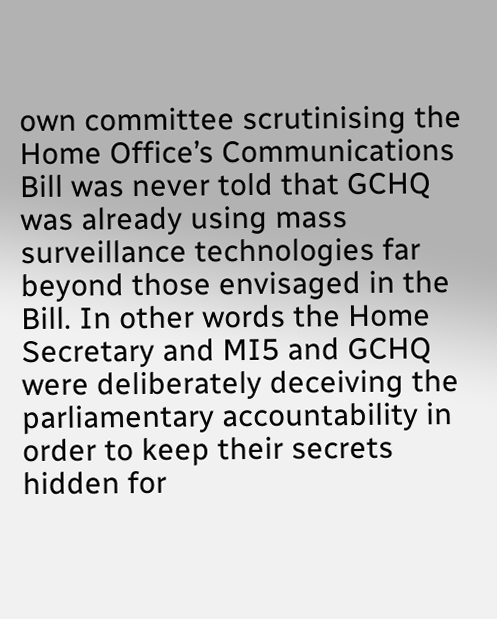own committee scrutinising the Home Office’s Communications Bill was never told that GCHQ was already using mass surveillance technologies far beyond those envisaged in the Bill. In other words the Home Secretary and MI5 and GCHQ were deliberately deceiving the parliamentary accountability in order to keep their secrets hidden for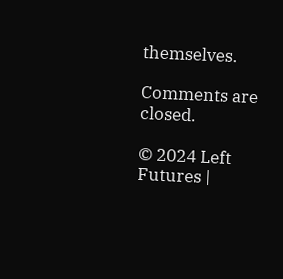themselves.

Comments are closed.

© 2024 Left Futures |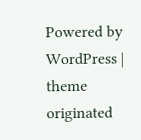Powered by WordPress | theme originated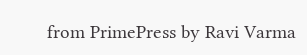from PrimePress by Ravi Varma